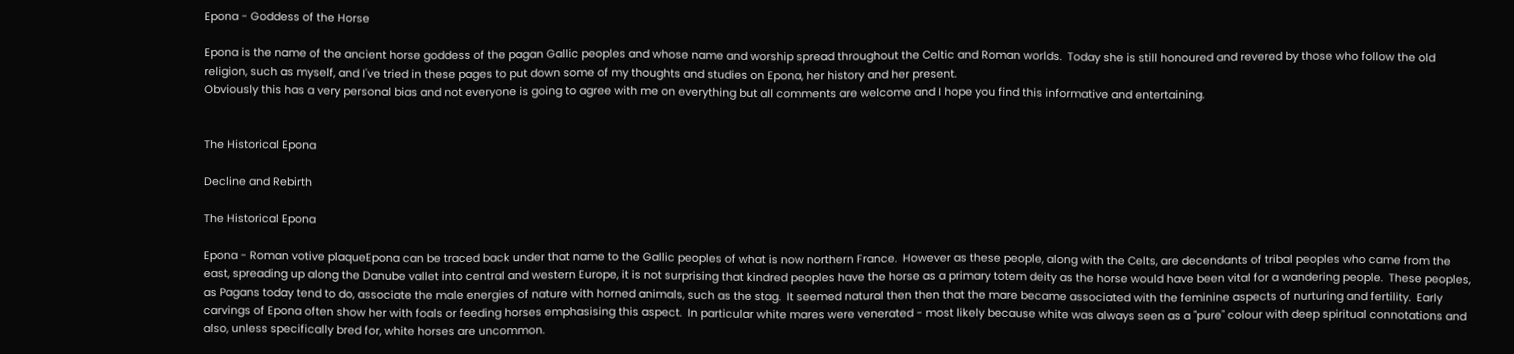Epona - Goddess of the Horse

Epona is the name of the ancient horse goddess of the pagan Gallic peoples and whose name and worship spread throughout the Celtic and Roman worlds.  Today she is still honoured and revered by those who follow the old religion, such as myself, and I've tried in these pages to put down some of my thoughts and studies on Epona, her history and her present.
Obviously this has a very personal bias and not everyone is going to agree with me on everything but all comments are welcome and I hope you find this informative and entertaining.


The Historical Epona

Decline and Rebirth

The Historical Epona

Epona - Roman votive plaqueEpona can be traced back under that name to the Gallic peoples of what is now northern France.  However as these people, along with the Celts, are decendants of tribal peoples who came from the east, spreading up along the Danube vallet into central and western Europe, it is not surprising that kindred peoples have the horse as a primary totem deity as the horse would have been vital for a wandering people.  These peoples, as Pagans today tend to do, associate the male energies of nature with horned animals, such as the stag.  It seemed natural then then that the mare became associated with the feminine aspects of nurturing and fertility.  Early carvings of Epona often show her with foals or feeding horses emphasising this aspect.  In particular white mares were venerated - most likely because white was always seen as a "pure" colour with deep spiritual connotations and also, unless specifically bred for, white horses are uncommon.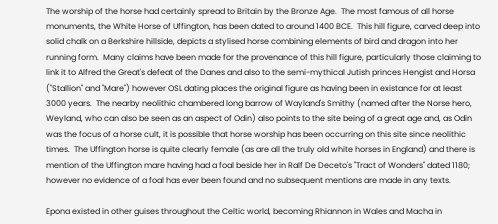The worship of the horse had certainly spread to Britain by the Bronze Age.  The most famous of all horse monuments, the White Horse of Uffington, has been dated to around 1400 BCE.  This hill figure, carved deep into solid chalk on a Berkshire hillside, depicts a stylised horse combining elements of bird and dragon into her running form.  Many claims have been made for the provenance of this hill figure, particularly those claiming to link it to Alfred the Great's defeat of the Danes and also to the semi-mythical Jutish princes Hengist and Horsa ("Stallion" and "Mare") however OSL dating places the original figure as having been in existance for at least 3000 years.  The nearby neolithic chambered long barrow of Wayland's Smithy (named after the Norse hero, Weyland, who can also be seen as an aspect of Odin) also points to the site being of a great age and, as Odin was the focus of a horse cult, it is possible that horse worship has been occurring on this site since neolithic times.  The Uffington horse is quite clearly female (as are all the truly old white horses in England) and there is mention of the Uffington mare having had a foal beside her in Ralf De Deceto's "Tract of Wonders" dated 1180; however no evidence of a foal has ever been found and no subsequent mentions are made in any texts.

Epona existed in other guises throughout the Celtic world, becoming Rhiannon in Wales and Macha in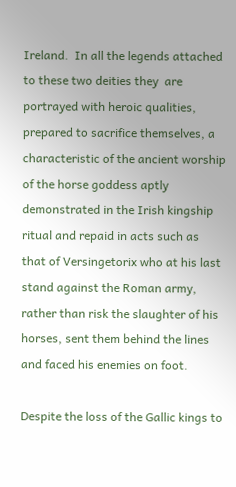Ireland.  In all the legends attached to these two deities they  are portrayed with heroic qualities, prepared to sacrifice themselves, a characteristic of the ancient worship of the horse goddess aptly demonstrated in the Irish kingship ritual and repaid in acts such as that of Versingetorix who at his last stand against the Roman army, rather than risk the slaughter of his horses, sent them behind the lines and faced his enemies on foot.

Despite the loss of the Gallic kings to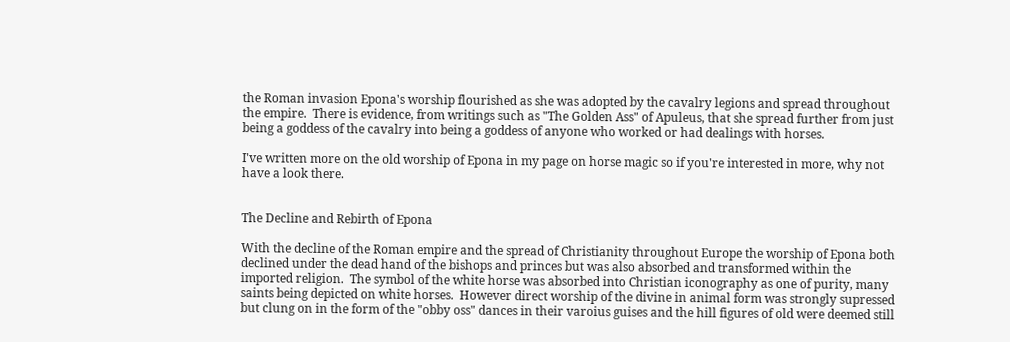the Roman invasion Epona's worship flourished as she was adopted by the cavalry legions and spread throughout the empire.  There is evidence, from writings such as "The Golden Ass" of Apuleus, that she spread further from just being a goddess of the cavalry into being a goddess of anyone who worked or had dealings with horses.

I've written more on the old worship of Epona in my page on horse magic so if you're interested in more, why not have a look there.


The Decline and Rebirth of Epona

With the decline of the Roman empire and the spread of Christianity throughout Europe the worship of Epona both declined under the dead hand of the bishops and princes but was also absorbed and transformed within the imported religion.  The symbol of the white horse was absorbed into Christian iconography as one of purity, many saints being depicted on white horses.  However direct worship of the divine in animal form was strongly supressed but clung on in the form of the "obby oss" dances in their varoius guises and the hill figures of old were deemed still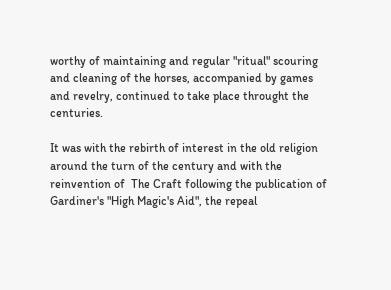worthy of maintaining and regular "ritual" scouring and cleaning of the horses, accompanied by games and revelry, continued to take place throught the centuries.

It was with the rebirth of interest in the old religion around the turn of the century and with the reinvention of  The Craft following the publication of Gardiner's "High Magic's Aid", the repeal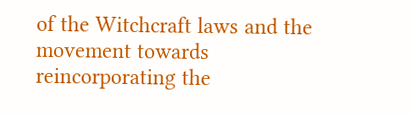of the Witchcraft laws and the movement towards reincorporating the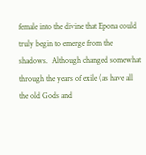female into the divine that Epona could truly begin to emerge from the shadows.  Although changed somewhat through the years of exile (as have all the old Gods and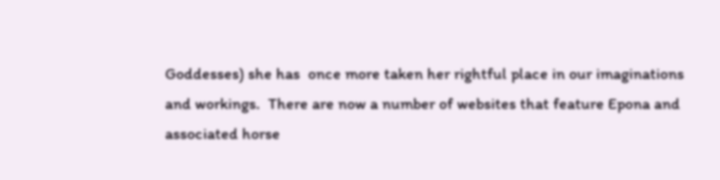Goddesses) she has  once more taken her rightful place in our imaginations and workings.  There are now a number of websites that feature Epona and associated horse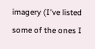imagery (I've listed some of the ones I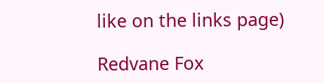like on the links page)

Redvane Fox